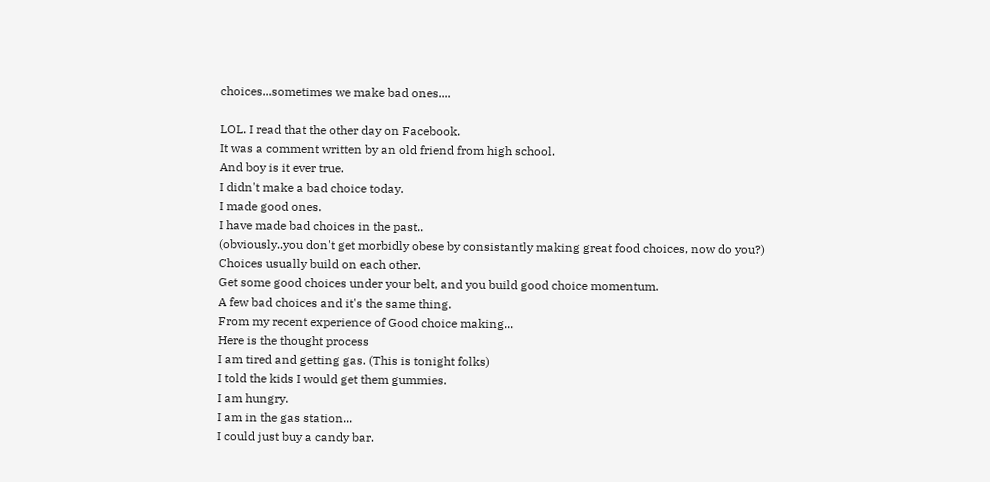choices...sometimes we make bad ones....

LOL. I read that the other day on Facebook.
It was a comment written by an old friend from high school.
And boy is it ever true.
I didn't make a bad choice today.
I made good ones.
I have made bad choices in the past..
(obviously..you don't get morbidly obese by consistantly making great food choices, now do you?)
Choices usually build on each other.
Get some good choices under your belt, and you build good choice momentum.
A few bad choices and it's the same thing.
From my recent experience of Good choice making...
Here is the thought process
I am tired and getting gas. (This is tonight folks)
I told the kids I would get them gummies.
I am hungry.
I am in the gas station...
I could just buy a candy bar.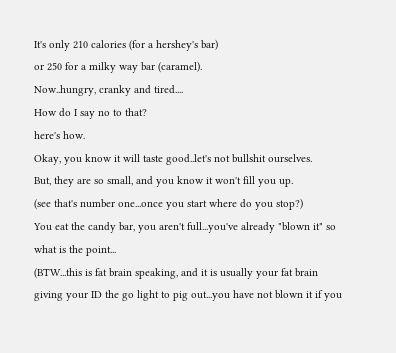It's only 210 calories (for a hershey's bar)
or 250 for a milky way bar (caramel).
Now..hungry, cranky and tired....
How do I say no to that?
here's how.
Okay, you know it will taste good..let's not bullshit ourselves.
But, they are so small, and you know it won't fill you up.
(see that's number one...once you start where do you stop?)
You eat the candy bar, you aren't full...you've already "blown it" so what is the point...
(BTW...this is fat brain speaking, and it is usually your fat brain giving your ID the go light to pig out...you have not blown it if you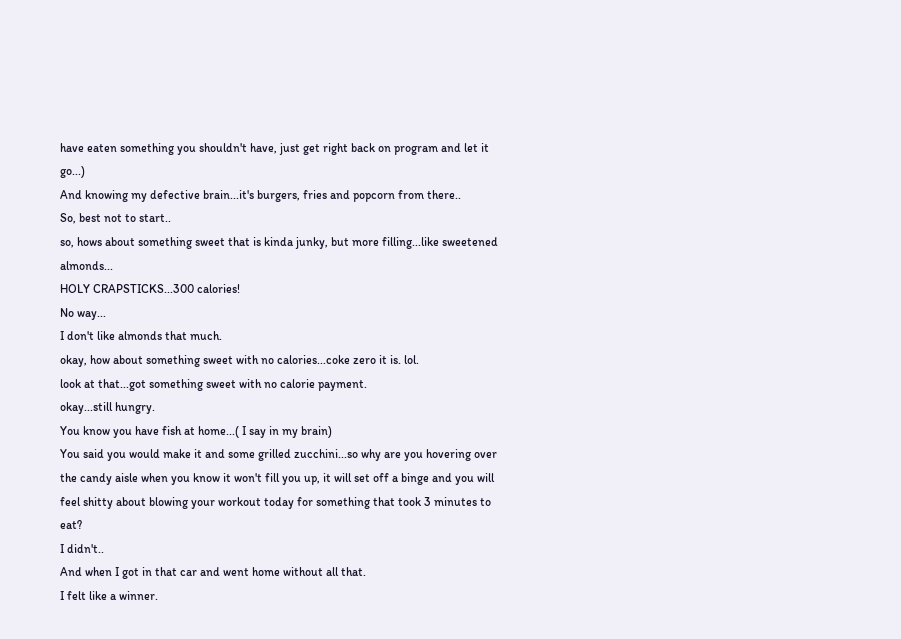have eaten something you shouldn't have, just get right back on program and let it go...)
And knowing my defective brain...it's burgers, fries and popcorn from there..
So, best not to start..
so, hows about something sweet that is kinda junky, but more filling...like sweetened almonds...
HOLY CRAPSTICKS...300 calories!
No way...
I don't like almonds that much.
okay, how about something sweet with no calories...coke zero it is. lol.
look at that...got something sweet with no calorie payment.
okay...still hungry.
You know you have fish at home...( I say in my brain)
You said you would make it and some grilled zucchini...so why are you hovering over the candy aisle when you know it won't fill you up, it will set off a binge and you will feel shitty about blowing your workout today for something that took 3 minutes to eat?
I didn't..
And when I got in that car and went home without all that.
I felt like a winner.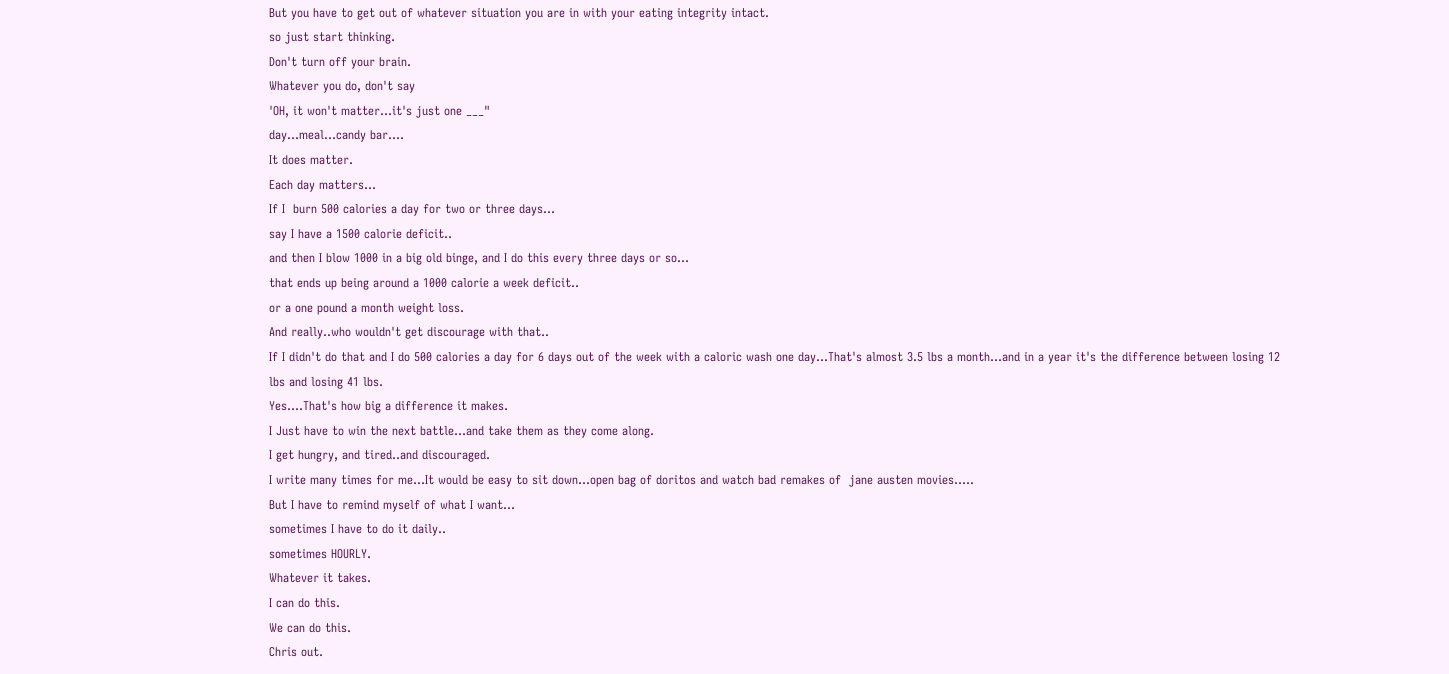But you have to get out of whatever situation you are in with your eating integrity intact.
so just start thinking.
Don't turn off your brain.
Whatever you do, don't say
'OH, it won't matter...it's just one ___"
day...meal...candy bar....
It does matter.
Each day matters...
If I  burn 500 calories a day for two or three days...
say I have a 1500 calorie deficit..
and then I blow 1000 in a big old binge, and I do this every three days or so...
that ends up being around a 1000 calorie a week deficit..
or a one pound a month weight loss.
And really..who wouldn't get discourage with that..
If I didn't do that and I do 500 calories a day for 6 days out of the week with a caloric wash one day...That's almost 3.5 lbs a month...and in a year it's the difference between losing 12 lbs and losing 41 lbs.
Yes....That's how big a difference it makes.
I Just have to win the next battle...and take them as they come along.
I get hungry, and tired..and discouraged.
I write many times for me...It would be easy to sit down...open bag of doritos and watch bad remakes of  jane austen movies.....
But I have to remind myself of what I want...
sometimes I have to do it daily..
sometimes HOURLY.
Whatever it takes.
I can do this.
We can do this.
Chris out.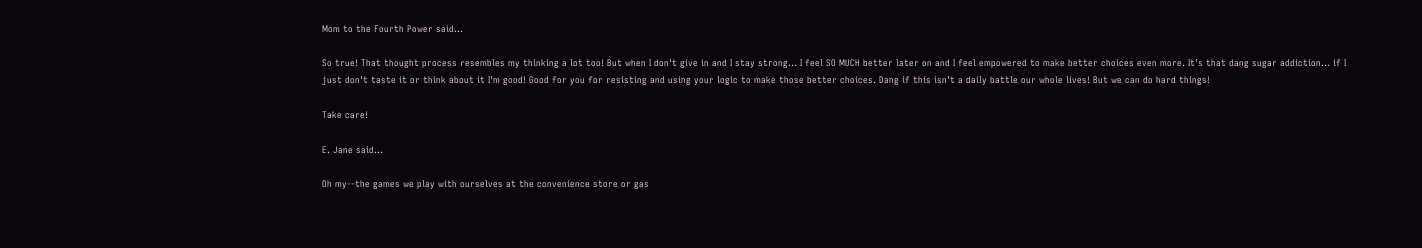Mom to the Fourth Power said...

So true! That thought process resembles my thinking a lot too! But when I don't give in and I stay strong... I feel SO MUCH better later on and I feel empowered to make better choices even more. It's that dang sugar addiction... if I just don't taste it or think about it I'm good! Good for you for resisting and using your logic to make those better choices. Dang if this isn't a daily battle our whole lives! But we can do hard things!

Take care!

E. Jane said...

Oh my--the games we play with ourselves at the convenience store or gas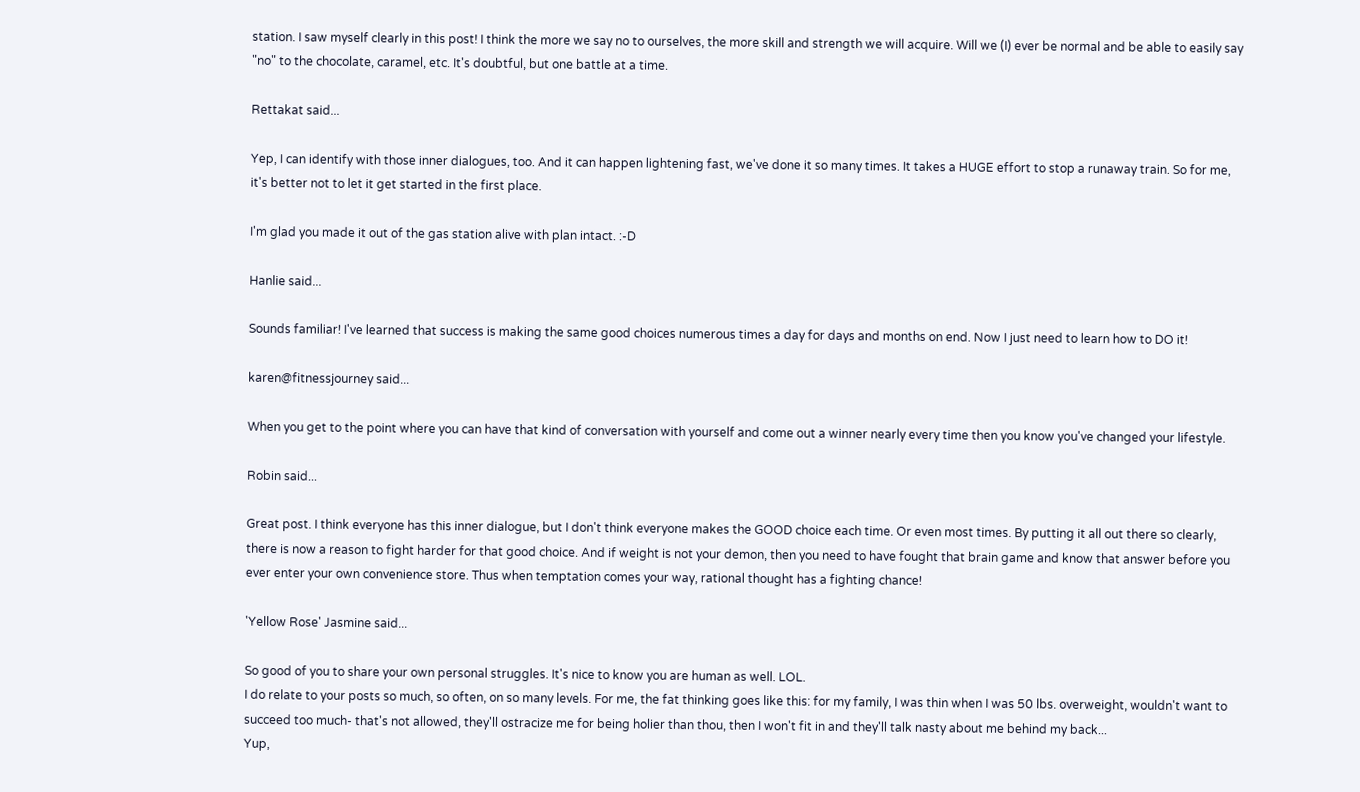station. I saw myself clearly in this post! I think the more we say no to ourselves, the more skill and strength we will acquire. Will we (I) ever be normal and be able to easily say "no" to the chocolate, caramel, etc. It's doubtful, but one battle at a time.

Rettakat said...

Yep, I can identify with those inner dialogues, too. And it can happen lightening fast, we've done it so many times. It takes a HUGE effort to stop a runaway train. So for me, it's better not to let it get started in the first place.

I'm glad you made it out of the gas station alive with plan intact. :-D

Hanlie said...

Sounds familiar! I've learned that success is making the same good choices numerous times a day for days and months on end. Now I just need to learn how to DO it!

karen@fitnessjourney said...

When you get to the point where you can have that kind of conversation with yourself and come out a winner nearly every time then you know you've changed your lifestyle.

Robin said...

Great post. I think everyone has this inner dialogue, but I don't think everyone makes the GOOD choice each time. Or even most times. By putting it all out there so clearly, there is now a reason to fight harder for that good choice. And if weight is not your demon, then you need to have fought that brain game and know that answer before you ever enter your own convenience store. Thus when temptation comes your way, rational thought has a fighting chance!

'Yellow Rose' Jasmine said...

So good of you to share your own personal struggles. It's nice to know you are human as well. LOL.
I do relate to your posts so much, so often, on so many levels. For me, the fat thinking goes like this: for my family, I was thin when I was 50 lbs. overweight, wouldn't want to succeed too much- that's not allowed, they'll ostracize me for being holier than thou, then I won't fit in and they'll talk nasty about me behind my back...
Yup,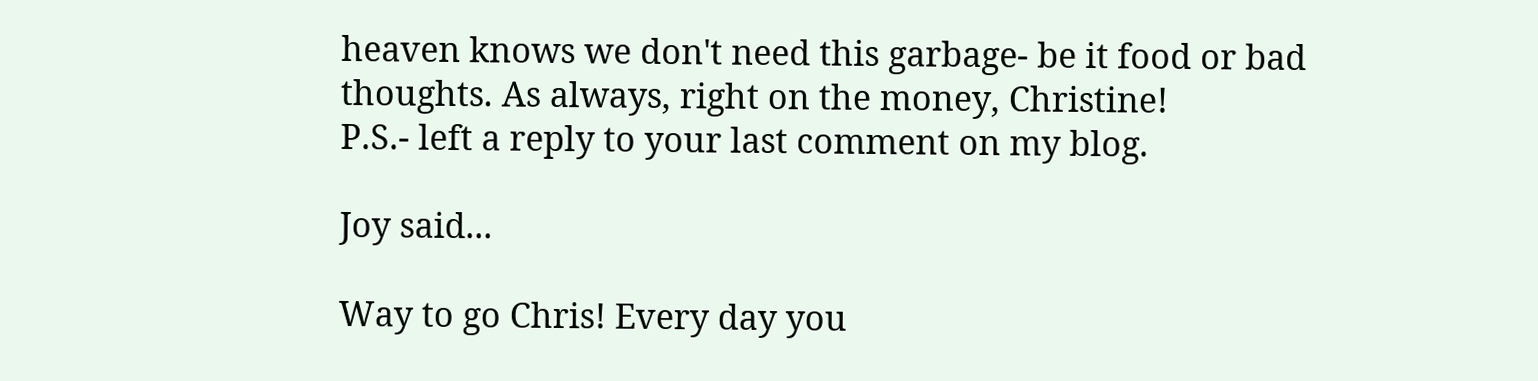heaven knows we don't need this garbage- be it food or bad thoughts. As always, right on the money, Christine!
P.S.- left a reply to your last comment on my blog.

Joy said...

Way to go Chris! Every day you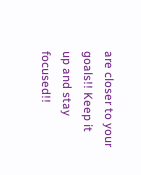are closer to your goals!! Keep it up and stay focused!!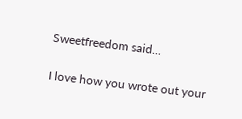Sweetfreedom said...

I love how you wrote out your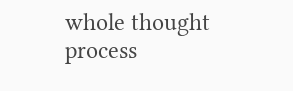whole thought process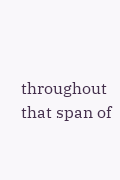throughout that span of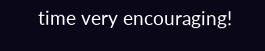time very encouraging!